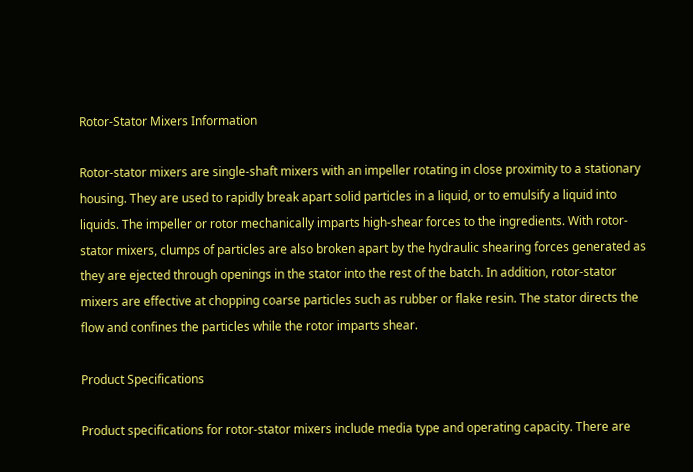Rotor-Stator Mixers Information

Rotor-stator mixers are single-shaft mixers with an impeller rotating in close proximity to a stationary housing. They are used to rapidly break apart solid particles in a liquid, or to emulsify a liquid into liquids. The impeller or rotor mechanically imparts high-shear forces to the ingredients. With rotor-stator mixers, clumps of particles are also broken apart by the hydraulic shearing forces generated as they are ejected through openings in the stator into the rest of the batch. In addition, rotor-stator mixers are effective at chopping coarse particles such as rubber or flake resin. The stator directs the flow and confines the particles while the rotor imparts shear.

Product Specifications

Product specifications for rotor-stator mixers include media type and operating capacity. There are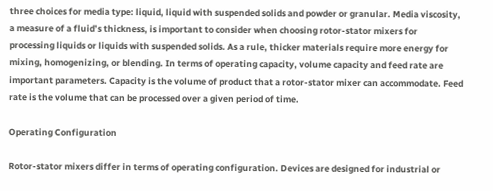three choices for media type: liquid, liquid with suspended solids and powder or granular. Media viscosity, a measure of a fluid’s thickness, is important to consider when choosing rotor-stator mixers for processing liquids or liquids with suspended solids. As a rule, thicker materials require more energy for mixing, homogenizing, or blending. In terms of operating capacity, volume capacity and feed rate are important parameters. Capacity is the volume of product that a rotor-stator mixer can accommodate. Feed rate is the volume that can be processed over a given period of time.

Operating Configuration

Rotor-stator mixers differ in terms of operating configuration. Devices are designed for industrial or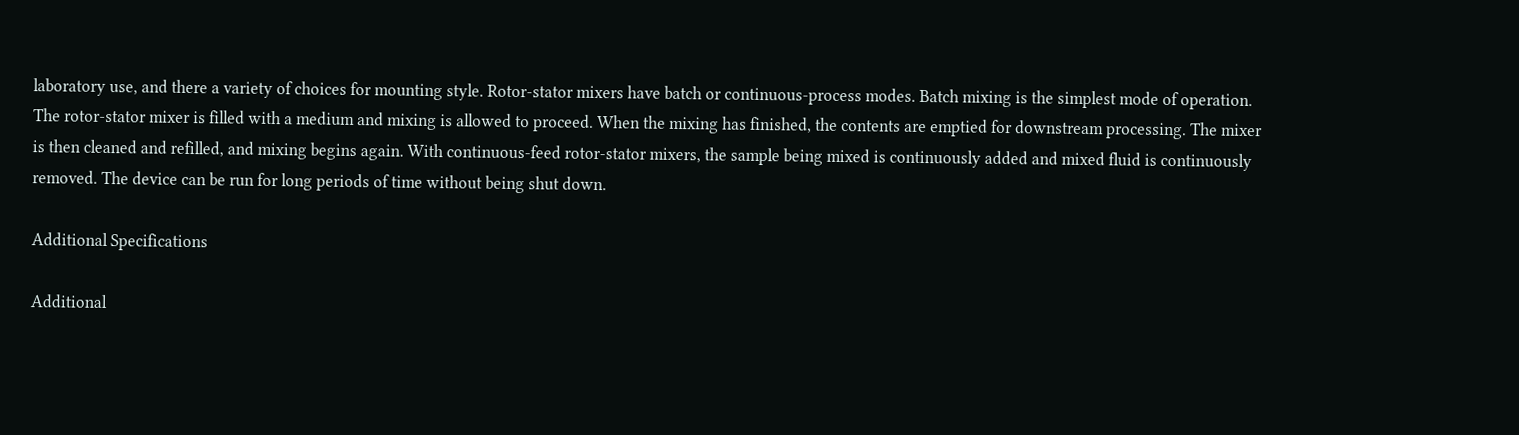laboratory use, and there a variety of choices for mounting style. Rotor-stator mixers have batch or continuous-process modes. Batch mixing is the simplest mode of operation. The rotor-stator mixer is filled with a medium and mixing is allowed to proceed. When the mixing has finished, the contents are emptied for downstream processing. The mixer is then cleaned and refilled, and mixing begins again. With continuous-feed rotor-stator mixers, the sample being mixed is continuously added and mixed fluid is continuously removed. The device can be run for long periods of time without being shut down.

Additional Specifications

Additional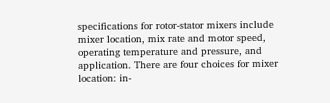specifications for rotor-stator mixers include mixer location, mix rate and motor speed, operating temperature and pressure, and application. There are four choices for mixer location: in-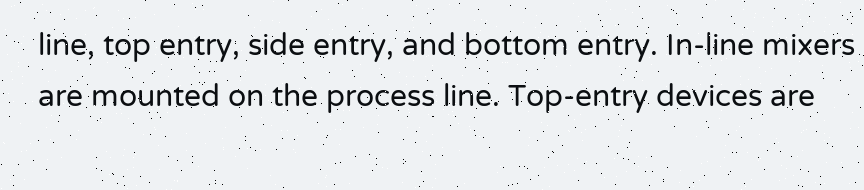line, top entry, side entry, and bottom entry. In-line mixers are mounted on the process line. Top-entry devices are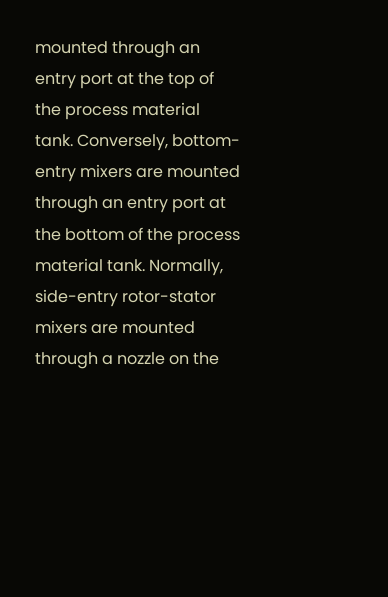mounted through an entry port at the top of the process material tank. Conversely, bottom-entry mixers are mounted through an entry port at the bottom of the process material tank. Normally, side-entry rotor-stator mixers are mounted through a nozzle on the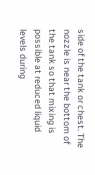side of the tank or chest. The nozzle is near the bottom of the tank so that mixing is possible at reduced liquid levels during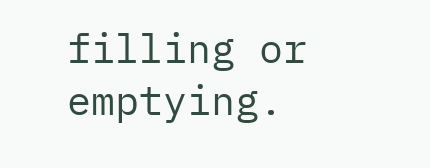filling or emptying.